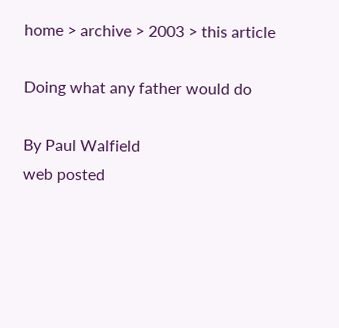home > archive > 2003 > this article

Doing what any father would do

By Paul Walfield
web posted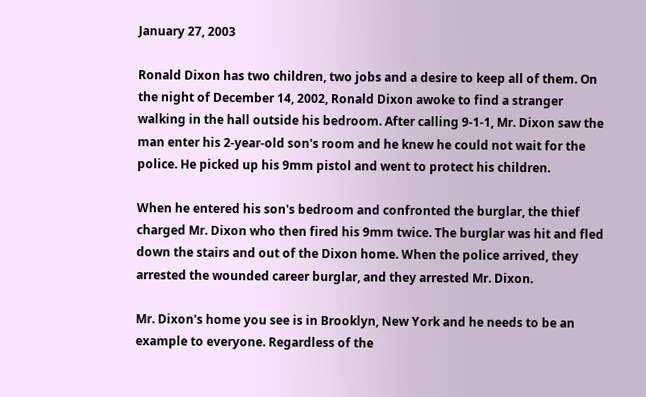January 27, 2003

Ronald Dixon has two children, two jobs and a desire to keep all of them. On the night of December 14, 2002, Ronald Dixon awoke to find a stranger walking in the hall outside his bedroom. After calling 9-1-1, Mr. Dixon saw the man enter his 2-year-old son's room and he knew he could not wait for the police. He picked up his 9mm pistol and went to protect his children.

When he entered his son's bedroom and confronted the burglar, the thief charged Mr. Dixon who then fired his 9mm twice. The burglar was hit and fled down the stairs and out of the Dixon home. When the police arrived, they arrested the wounded career burglar, and they arrested Mr. Dixon.

Mr. Dixon's home you see is in Brooklyn, New York and he needs to be an example to everyone. Regardless of the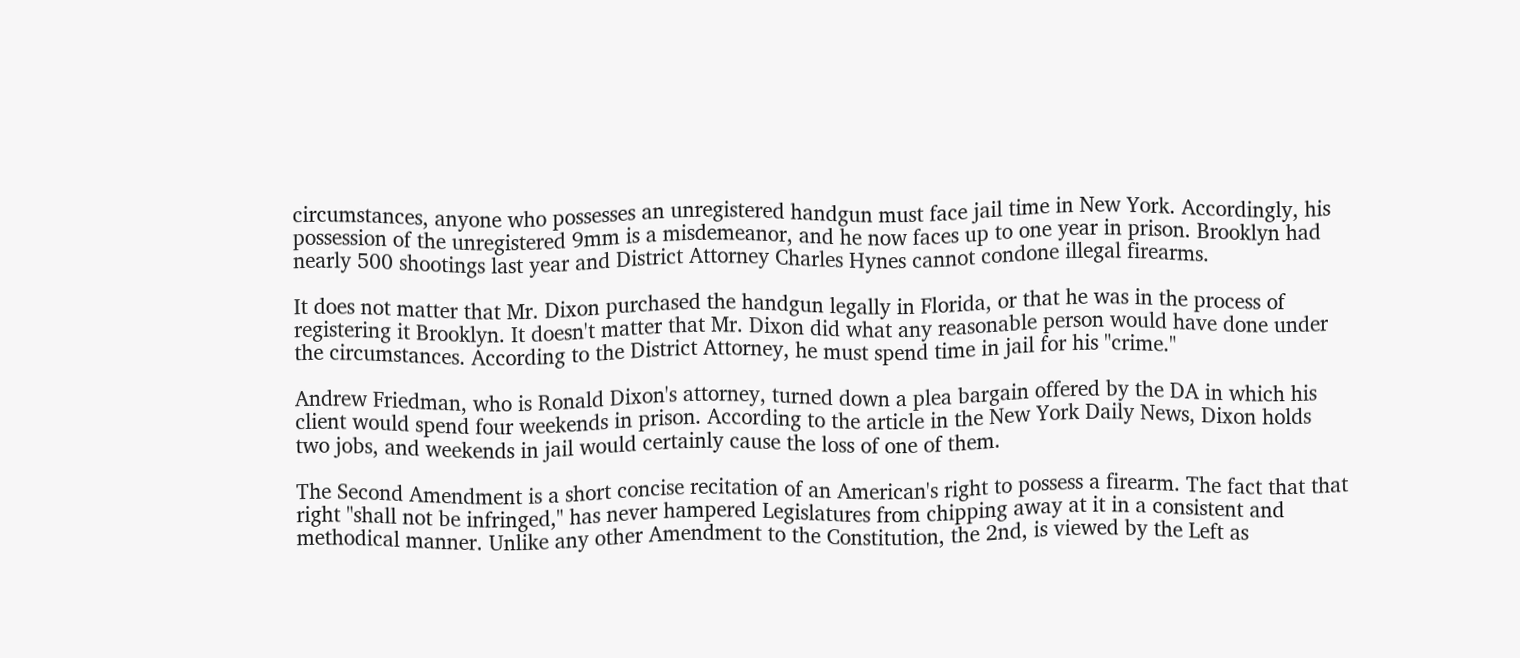circumstances, anyone who possesses an unregistered handgun must face jail time in New York. Accordingly, his possession of the unregistered 9mm is a misdemeanor, and he now faces up to one year in prison. Brooklyn had nearly 500 shootings last year and District Attorney Charles Hynes cannot condone illegal firearms.

It does not matter that Mr. Dixon purchased the handgun legally in Florida, or that he was in the process of registering it Brooklyn. It doesn't matter that Mr. Dixon did what any reasonable person would have done under the circumstances. According to the District Attorney, he must spend time in jail for his "crime."

Andrew Friedman, who is Ronald Dixon's attorney, turned down a plea bargain offered by the DA in which his client would spend four weekends in prison. According to the article in the New York Daily News, Dixon holds two jobs, and weekends in jail would certainly cause the loss of one of them.

The Second Amendment is a short concise recitation of an American's right to possess a firearm. The fact that that right "shall not be infringed," has never hampered Legislatures from chipping away at it in a consistent and methodical manner. Unlike any other Amendment to the Constitution, the 2nd, is viewed by the Left as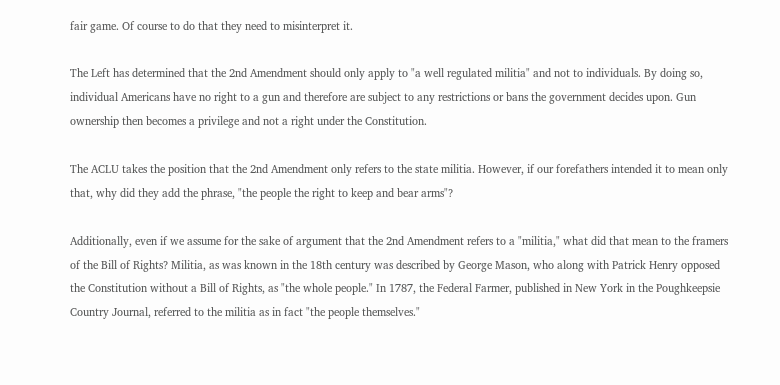fair game. Of course to do that they need to misinterpret it.

The Left has determined that the 2nd Amendment should only apply to "a well regulated militia" and not to individuals. By doing so, individual Americans have no right to a gun and therefore are subject to any restrictions or bans the government decides upon. Gun ownership then becomes a privilege and not a right under the Constitution.

The ACLU takes the position that the 2nd Amendment only refers to the state militia. However, if our forefathers intended it to mean only that, why did they add the phrase, "the people the right to keep and bear arms"?

Additionally, even if we assume for the sake of argument that the 2nd Amendment refers to a "militia," what did that mean to the framers of the Bill of Rights? Militia, as was known in the 18th century was described by George Mason, who along with Patrick Henry opposed the Constitution without a Bill of Rights, as "the whole people." In 1787, the Federal Farmer, published in New York in the Poughkeepsie Country Journal, referred to the militia as in fact "the people themselves."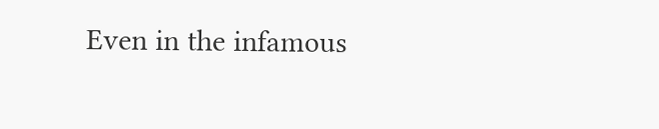Even in the infamous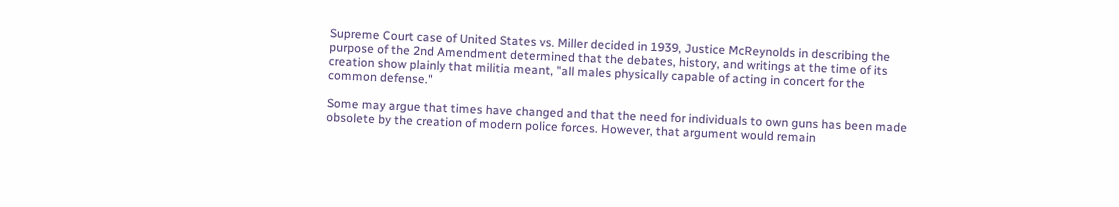Supreme Court case of United States vs. Miller decided in 1939, Justice McReynolds in describing the purpose of the 2nd Amendment determined that the debates, history, and writings at the time of its creation show plainly that militia meant, "all males physically capable of acting in concert for the common defense."

Some may argue that times have changed and that the need for individuals to own guns has been made obsolete by the creation of modern police forces. However, that argument would remain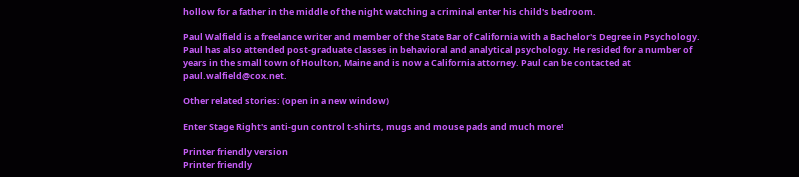hollow for a father in the middle of the night watching a criminal enter his child's bedroom.

Paul Walfield is a freelance writer and member of the State Bar of California with a Bachelor's Degree in Psychology. Paul has also attended post-graduate classes in behavioral and analytical psychology. He resided for a number of years in the small town of Houlton, Maine and is now a California attorney. Paul can be contacted at paul.walfield@cox.net.

Other related stories: (open in a new window)

Enter Stage Right's anti-gun control t-shirts, mugs and mouse pads and much more!

Printer friendly version
Printer friendly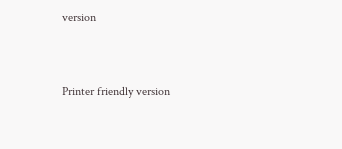version


Printer friendly version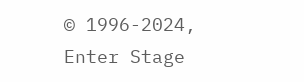© 1996-2024, Enter Stage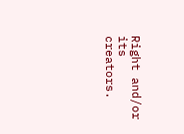Right and/or its creators.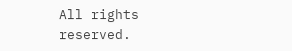All rights reserved.